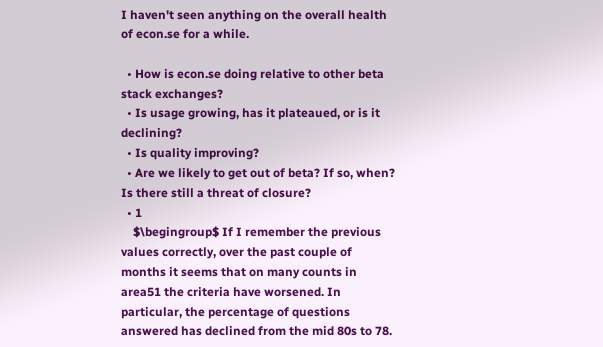I haven't seen anything on the overall health of econ.se for a while.

  • How is econ.se doing relative to other beta stack exchanges?
  • Is usage growing, has it plateaued, or is it declining?
  • Is quality improving?
  • Are we likely to get out of beta? If so, when? Is there still a threat of closure?
  • 1
    $\begingroup$ If I remember the previous values correctly, over the past couple of months it seems that on many counts in area51 the criteria have worsened. In particular, the percentage of questions answered has declined from the mid 80s to 78.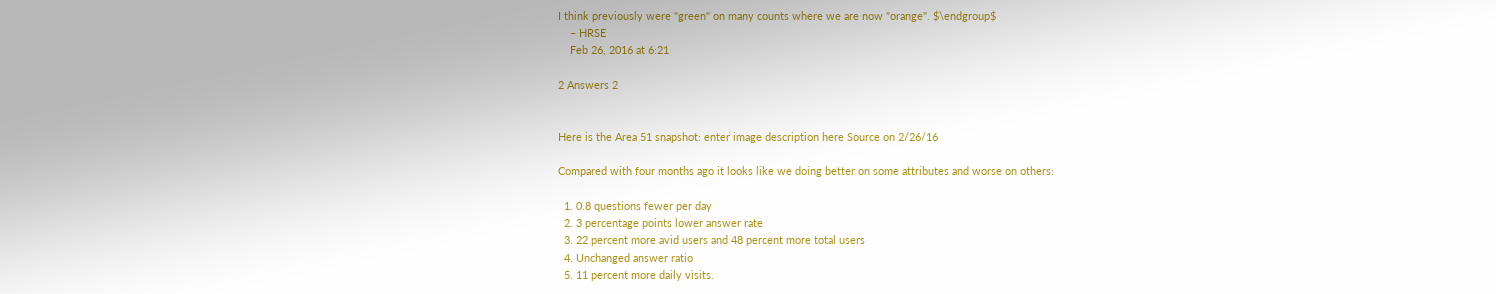I think previously were "green" on many counts where we are now "orange". $\endgroup$
    – HRSE
    Feb 26, 2016 at 6:21

2 Answers 2


Here is the Area 51 snapshot: enter image description here Source on 2/26/16

Compared with four months ago it looks like we doing better on some attributes and worse on others:

  1. 0.8 questions fewer per day
  2. 3 percentage points lower answer rate
  3. 22 percent more avid users and 48 percent more total users
  4. Unchanged answer ratio
  5. 11 percent more daily visits.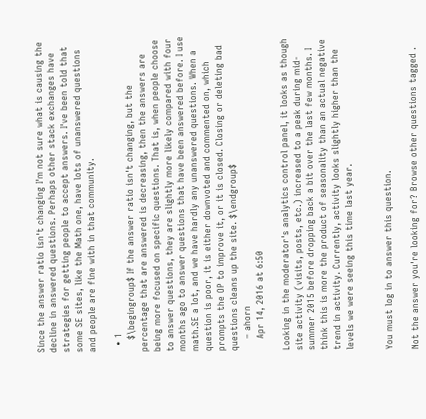Since the answer ratio isn't changing I'm not sure what is causing the decline in answered questions. Perhaps other stack exchanges have strategies for getting people to accept answers. I've been told that some SE sites, like the Math one, have lots of unanswered questions and people are fine with in that community.

  • 1
    $\begingroup$ If the answer ratio isn't changing, but the percentage that are answered is decreasing, then the answers are being more focused on specific questions. That is, when people choose to answer questions, they are slightly more likely compared with four months ago to answer questions that have been answered before. I use math.SE a lot, and we have hardly any unanswered questions. When a question is poor, it is either downvoted and commented on, which prompts the OP to improve it, or it is closed. Closing or deleting bad questions cleans up the site. $\endgroup$
    – ahorn
    Apr 14, 2016 at 6:50

Looking in the moderator's analytics control panel, it looks as though site activity (visits, posts, etc.) increased to a peak during mid-summer 2015 before dropping back a bit over the last few months. I think this is more the product of seasonality than an actual negative trend in activity. Currently, activity looks slightly higher than the levels we were seeing this time last year.


You must log in to answer this question.

Not the answer you're looking for? Browse other questions tagged .